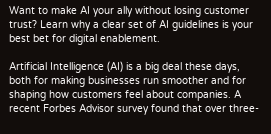Want to make AI your ally without losing customer trust? Learn why a clear set of AI guidelines is your best bet for digital enablement.

Artificial Intelligence (AI) is a big deal these days, both for making businesses run smoother and for shaping how customers feel about companies. A recent Forbes Advisor survey found that over three-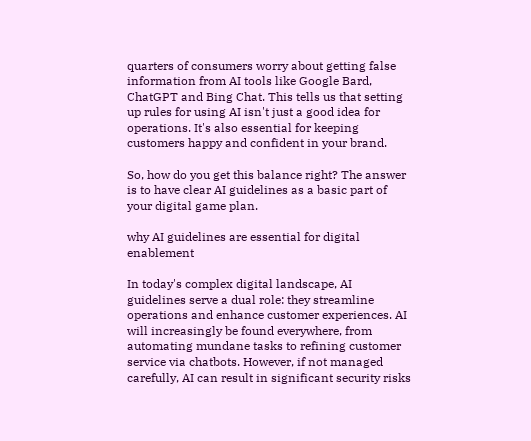quarters of consumers worry about getting false information from AI tools like Google Bard, ChatGPT and Bing Chat. This tells us that setting up rules for using AI isn't just a good idea for operations. It's also essential for keeping customers happy and confident in your brand.

So, how do you get this balance right? The answer is to have clear AI guidelines as a basic part of your digital game plan.

why AI guidelines are essential for digital enablement

In today's complex digital landscape, AI guidelines serve a dual role: they streamline operations and enhance customer experiences. AI will increasingly be found everywhere, from automating mundane tasks to refining customer service via chatbots. However, if not managed carefully, AI can result in significant security risks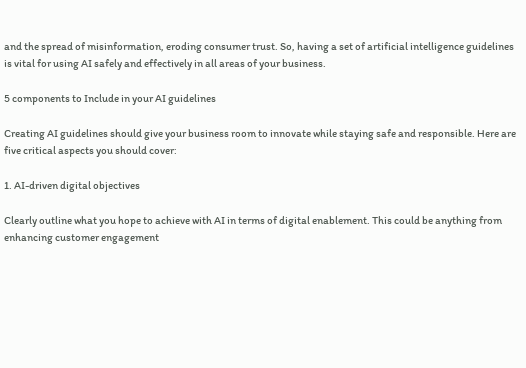and the spread of misinformation, eroding consumer trust. So, having a set of artificial intelligence guidelines is vital for using AI safely and effectively in all areas of your business.

5 components to Include in your AI guidelines

Creating AI guidelines should give your business room to innovate while staying safe and responsible. Here are five critical aspects you should cover:

1. AI-driven digital objectives

Clearly outline what you hope to achieve with AI in terms of digital enablement. This could be anything from enhancing customer engagement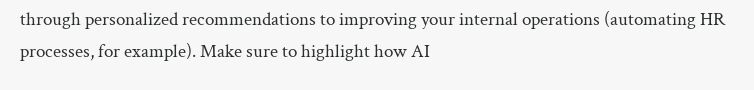through personalized recommendations to improving your internal operations (automating HR processes, for example). Make sure to highlight how AI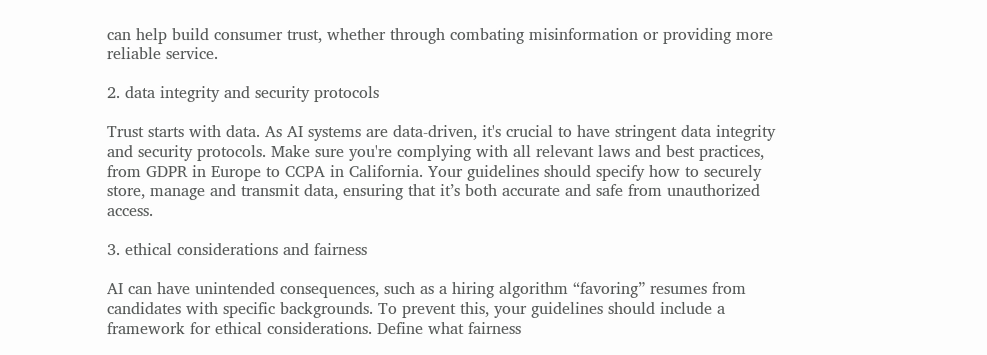can help build consumer trust, whether through combating misinformation or providing more reliable service.

2. data integrity and security protocols

Trust starts with data. As AI systems are data-driven, it's crucial to have stringent data integrity and security protocols. Make sure you're complying with all relevant laws and best practices, from GDPR in Europe to CCPA in California. Your guidelines should specify how to securely store, manage and transmit data, ensuring that it’s both accurate and safe from unauthorized access.

3. ethical considerations and fairness

AI can have unintended consequences, such as a hiring algorithm “favoring” resumes from candidates with specific backgrounds. To prevent this, your guidelines should include a framework for ethical considerations. Define what fairness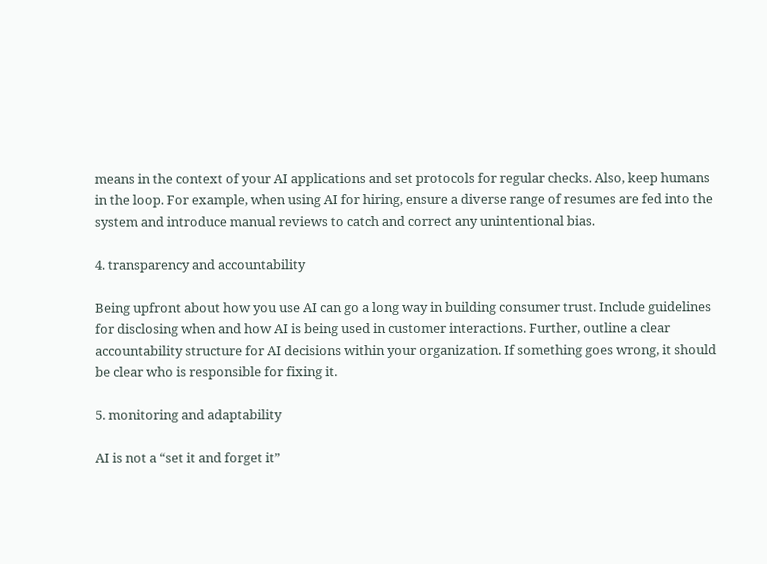means in the context of your AI applications and set protocols for regular checks. Also, keep humans in the loop. For example, when using AI for hiring, ensure a diverse range of resumes are fed into the system and introduce manual reviews to catch and correct any unintentional bias.

4. transparency and accountability

Being upfront about how you use AI can go a long way in building consumer trust. Include guidelines for disclosing when and how AI is being used in customer interactions. Further, outline a clear accountability structure for AI decisions within your organization. If something goes wrong, it should be clear who is responsible for fixing it.

5. monitoring and adaptability

AI is not a “set it and forget it”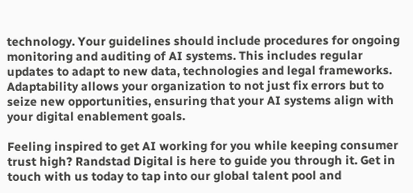technology. Your guidelines should include procedures for ongoing monitoring and auditing of AI systems. This includes regular updates to adapt to new data, technologies and legal frameworks. Adaptability allows your organization to not just fix errors but to seize new opportunities, ensuring that your AI systems align with your digital enablement goals.

Feeling inspired to get AI working for you while keeping consumer trust high? Randstad Digital is here to guide you through it. Get in touch with us today to tap into our global talent pool and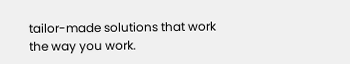tailor-made solutions that work the way you work.